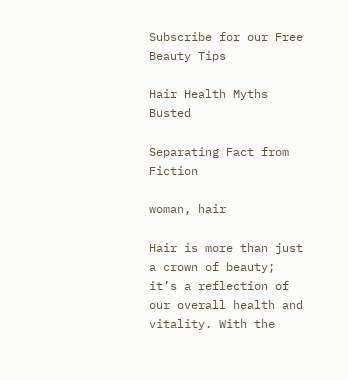Subscribe for our Free Beauty Tips

Hair Health Myths Busted

Separating Fact from Fiction

woman, hair

Hair is more than just a crown of beauty; it’s a reflection of our overall health and vitality. With the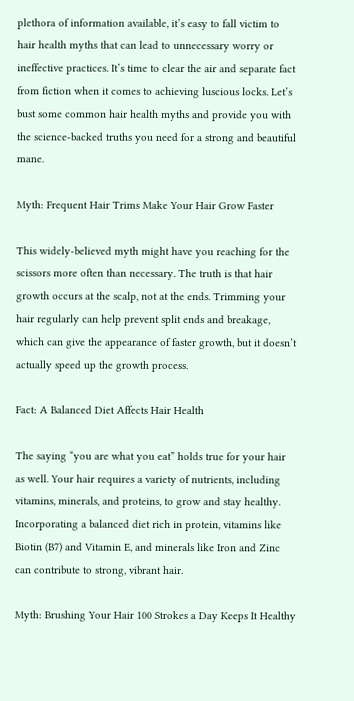plethora of information available, it’s easy to fall victim to hair health myths that can lead to unnecessary worry or ineffective practices. It’s time to clear the air and separate fact from fiction when it comes to achieving luscious locks. Let’s bust some common hair health myths and provide you with the science-backed truths you need for a strong and beautiful mane.

Myth: Frequent Hair Trims Make Your Hair Grow Faster

This widely-believed myth might have you reaching for the scissors more often than necessary. The truth is that hair growth occurs at the scalp, not at the ends. Trimming your hair regularly can help prevent split ends and breakage, which can give the appearance of faster growth, but it doesn’t actually speed up the growth process.

Fact: A Balanced Diet Affects Hair Health

The saying “you are what you eat” holds true for your hair as well. Your hair requires a variety of nutrients, including vitamins, minerals, and proteins, to grow and stay healthy. Incorporating a balanced diet rich in protein, vitamins like Biotin (B7) and Vitamin E, and minerals like Iron and Zinc can contribute to strong, vibrant hair.

Myth: Brushing Your Hair 100 Strokes a Day Keeps It Healthy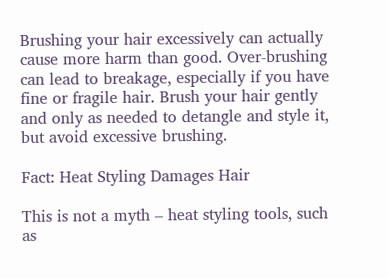Brushing your hair excessively can actually cause more harm than good. Over-brushing can lead to breakage, especially if you have fine or fragile hair. Brush your hair gently and only as needed to detangle and style it, but avoid excessive brushing.

Fact: Heat Styling Damages Hair

This is not a myth – heat styling tools, such as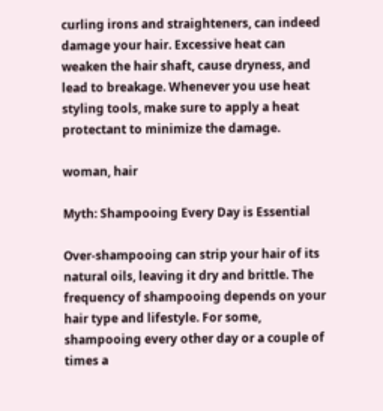curling irons and straighteners, can indeed damage your hair. Excessive heat can weaken the hair shaft, cause dryness, and lead to breakage. Whenever you use heat styling tools, make sure to apply a heat protectant to minimize the damage.

woman, hair

Myth: Shampooing Every Day is Essential

Over-shampooing can strip your hair of its natural oils, leaving it dry and brittle. The frequency of shampooing depends on your hair type and lifestyle. For some, shampooing every other day or a couple of times a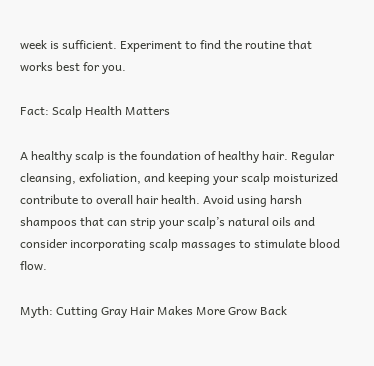week is sufficient. Experiment to find the routine that works best for you.

Fact: Scalp Health Matters

A healthy scalp is the foundation of healthy hair. Regular cleansing, exfoliation, and keeping your scalp moisturized contribute to overall hair health. Avoid using harsh shampoos that can strip your scalp’s natural oils and consider incorporating scalp massages to stimulate blood flow.

Myth: Cutting Gray Hair Makes More Grow Back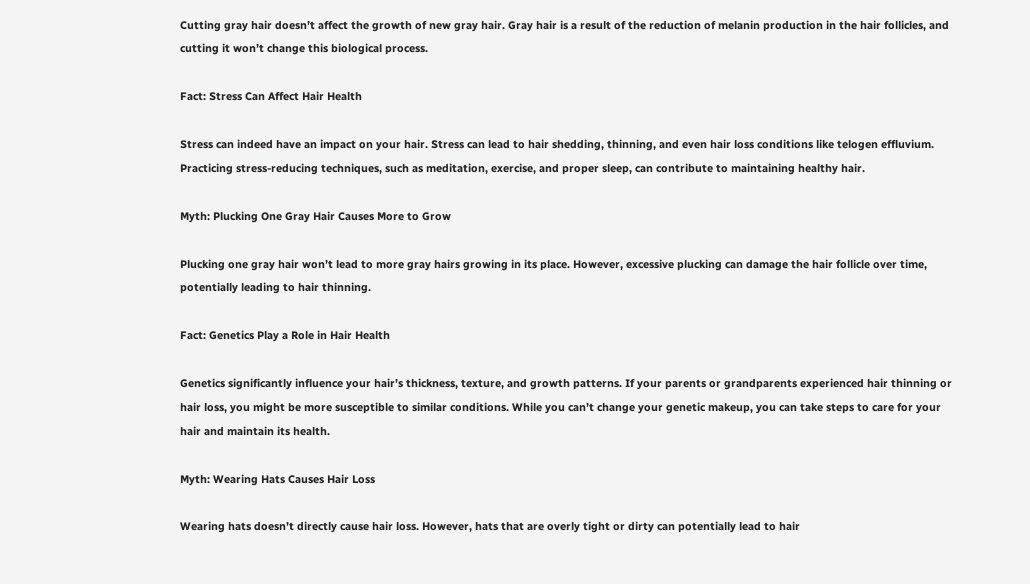Cutting gray hair doesn’t affect the growth of new gray hair. Gray hair is a result of the reduction of melanin production in the hair follicles, and cutting it won’t change this biological process.

Fact: Stress Can Affect Hair Health

Stress can indeed have an impact on your hair. Stress can lead to hair shedding, thinning, and even hair loss conditions like telogen effluvium. Practicing stress-reducing techniques, such as meditation, exercise, and proper sleep, can contribute to maintaining healthy hair.

Myth: Plucking One Gray Hair Causes More to Grow

Plucking one gray hair won’t lead to more gray hairs growing in its place. However, excessive plucking can damage the hair follicle over time, potentially leading to hair thinning.

Fact: Genetics Play a Role in Hair Health

Genetics significantly influence your hair’s thickness, texture, and growth patterns. If your parents or grandparents experienced hair thinning or hair loss, you might be more susceptible to similar conditions. While you can’t change your genetic makeup, you can take steps to care for your hair and maintain its health.

Myth: Wearing Hats Causes Hair Loss

Wearing hats doesn’t directly cause hair loss. However, hats that are overly tight or dirty can potentially lead to hair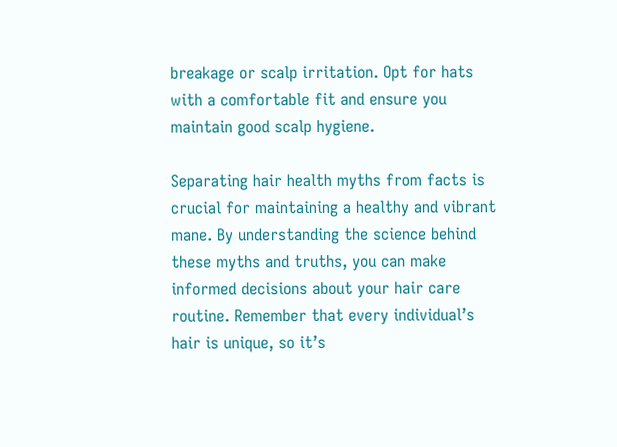breakage or scalp irritation. Opt for hats with a comfortable fit and ensure you maintain good scalp hygiene.

Separating hair health myths from facts is crucial for maintaining a healthy and vibrant mane. By understanding the science behind these myths and truths, you can make informed decisions about your hair care routine. Remember that every individual’s hair is unique, so it’s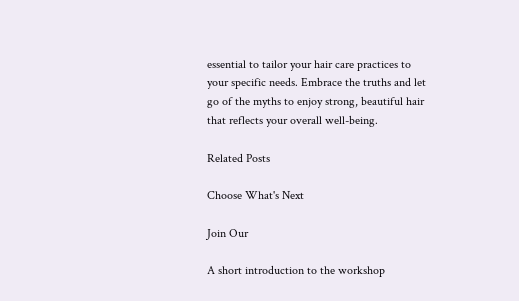essential to tailor your hair care practices to your specific needs. Embrace the truths and let go of the myths to enjoy strong, beautiful hair that reflects your overall well-being.

Related Posts

Choose What's Next

Join Our

A short introduction to the workshop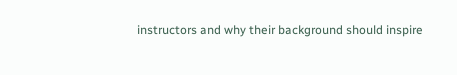instructors and why their background should inspire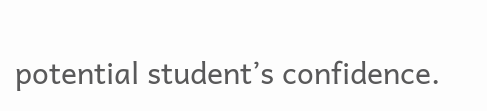potential student’s confidence.